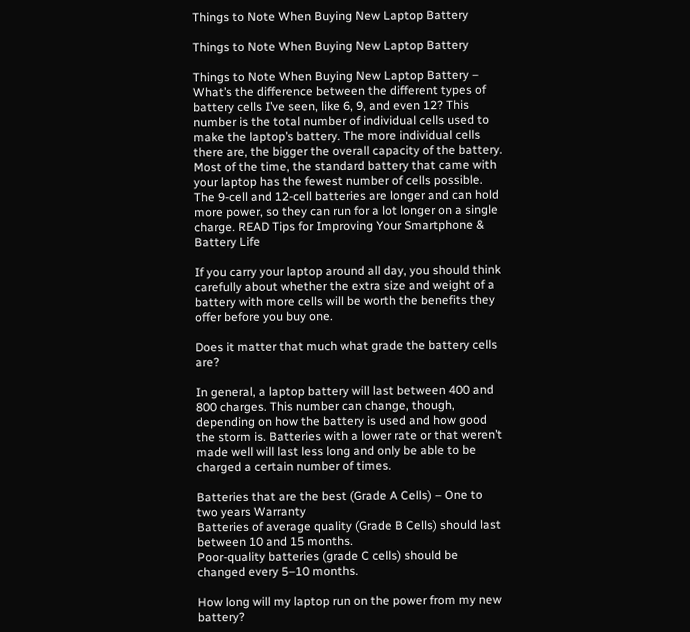Things to Note When Buying New Laptop Battery

Things to Note When Buying New Laptop Battery

Things to Note When Buying New Laptop Battery – What’s the difference between the different types of battery cells I’ve seen, like 6, 9, and even 12? This number is the total number of individual cells used to make the laptop’s battery. The more individual cells there are, the bigger the overall capacity of the battery. Most of the time, the standard battery that came with your laptop has the fewest number of cells possible. The 9-cell and 12-cell batteries are longer and can hold more power, so they can run for a lot longer on a single charge. READ Tips for Improving Your Smartphone & Battery Life

If you carry your laptop around all day, you should think carefully about whether the extra size and weight of a battery with more cells will be worth the benefits they offer before you buy one.

Does it matter that much what grade the battery cells are?

In general, a laptop battery will last between 400 and 800 charges. This number can change, though, depending on how the battery is used and how good the storm is. Batteries with a lower rate or that weren’t made well will last less long and only be able to be charged a certain number of times.

Batteries that are the best (Grade A Cells) – One to two years Warranty
Batteries of average quality (Grade B Cells) should last between 10 and 15 months.
Poor-quality batteries (grade C cells) should be changed every 5–10 months.

How long will my laptop run on the power from my new battery?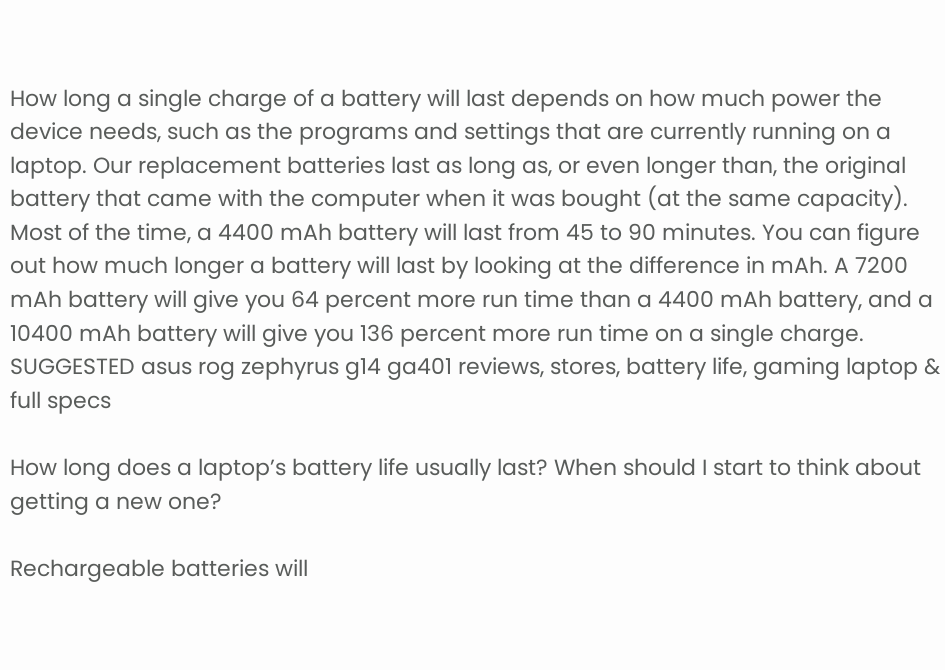How long a single charge of a battery will last depends on how much power the device needs, such as the programs and settings that are currently running on a laptop. Our replacement batteries last as long as, or even longer than, the original battery that came with the computer when it was bought (at the same capacity). Most of the time, a 4400 mAh battery will last from 45 to 90 minutes. You can figure out how much longer a battery will last by looking at the difference in mAh. A 7200 mAh battery will give you 64 percent more run time than a 4400 mAh battery, and a 10400 mAh battery will give you 136 percent more run time on a single charge. SUGGESTED asus rog zephyrus g14 ga401 reviews, stores, battery life, gaming laptop & full specs

How long does a laptop’s battery life usually last? When should I start to think about getting a new one?

Rechargeable batteries will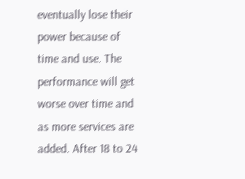eventually lose their power because of time and use. The performance will get worse over time and as more services are added. After 18 to 24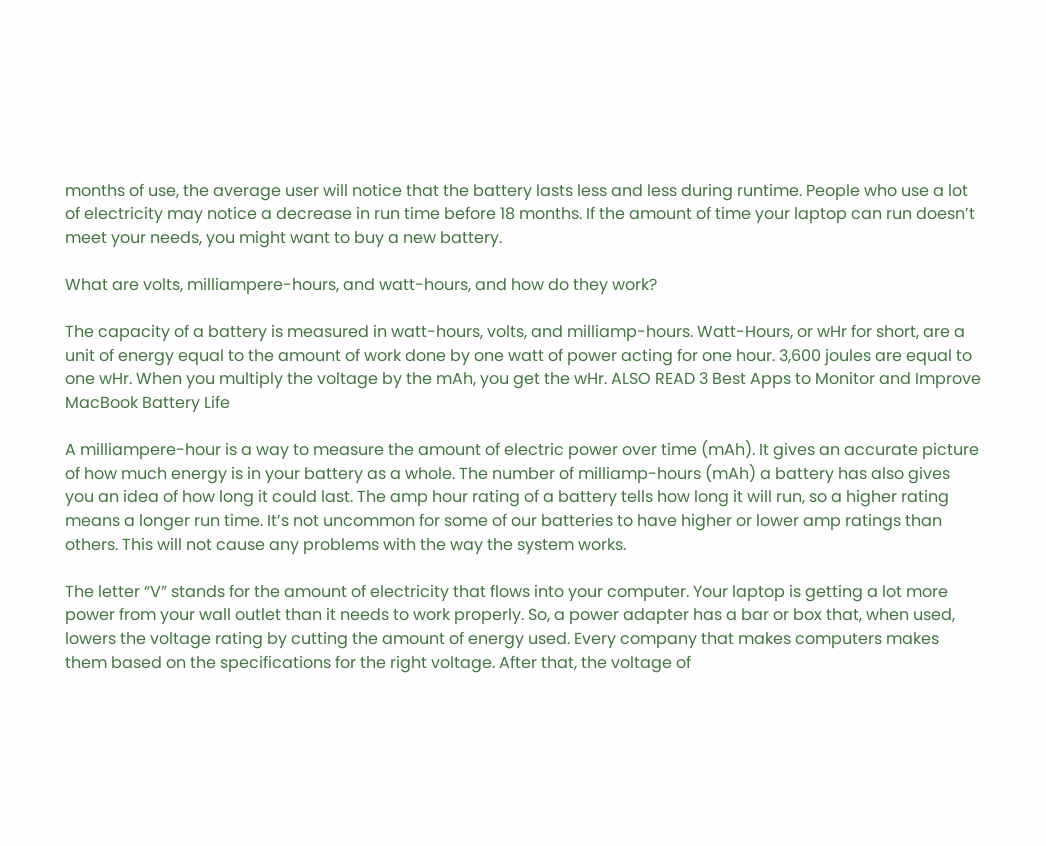months of use, the average user will notice that the battery lasts less and less during runtime. People who use a lot of electricity may notice a decrease in run time before 18 months. If the amount of time your laptop can run doesn’t meet your needs, you might want to buy a new battery.

What are volts, milliampere-hours, and watt-hours, and how do they work?

The capacity of a battery is measured in watt-hours, volts, and milliamp-hours. Watt-Hours, or wHr for short, are a unit of energy equal to the amount of work done by one watt of power acting for one hour. 3,600 joules are equal to one wHr. When you multiply the voltage by the mAh, you get the wHr. ALSO READ 3 Best Apps to Monitor and Improve MacBook Battery Life

A milliampere-hour is a way to measure the amount of electric power over time (mAh). It gives an accurate picture of how much energy is in your battery as a whole. The number of milliamp-hours (mAh) a battery has also gives you an idea of how long it could last. The amp hour rating of a battery tells how long it will run, so a higher rating means a longer run time. It’s not uncommon for some of our batteries to have higher or lower amp ratings than others. This will not cause any problems with the way the system works.

The letter “V” stands for the amount of electricity that flows into your computer. Your laptop is getting a lot more power from your wall outlet than it needs to work properly. So, a power adapter has a bar or box that, when used, lowers the voltage rating by cutting the amount of energy used. Every company that makes computers makes them based on the specifications for the right voltage. After that, the voltage of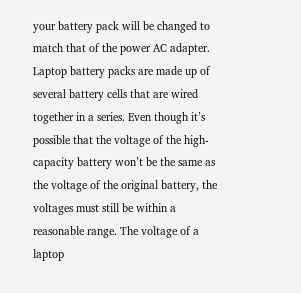your battery pack will be changed to match that of the power AC adapter. Laptop battery packs are made up of several battery cells that are wired together in a series. Even though it’s possible that the voltage of the high-capacity battery won’t be the same as the voltage of the original battery, the voltages must still be within a reasonable range. The voltage of a laptop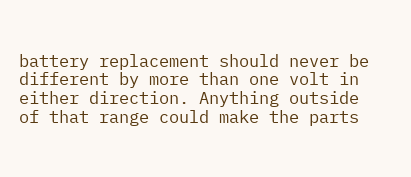battery replacement should never be different by more than one volt in either direction. Anything outside of that range could make the parts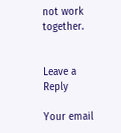not work together.


Leave a Reply

Your email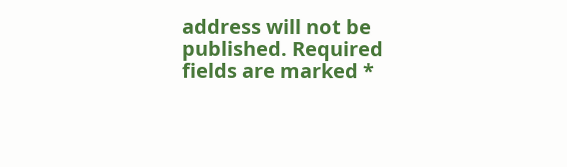address will not be published. Required fields are marked *